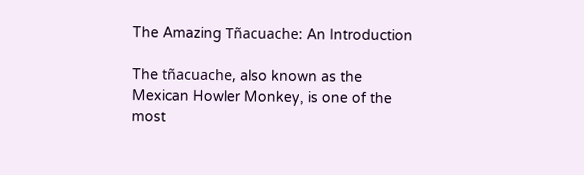The Amazing Tñacuache: An Introduction

The tñacuache, also known as the Mexican Howler Monkey, is one of the most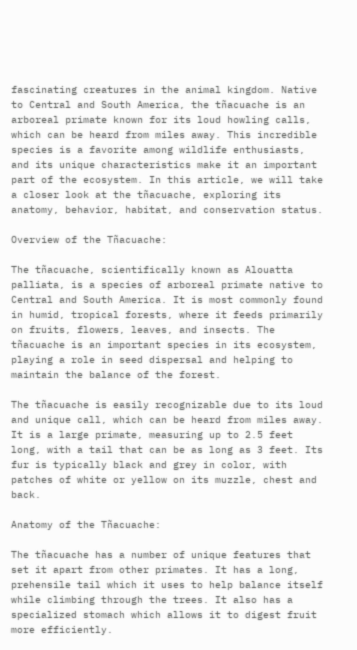fascinating creatures in the animal kingdom. Native to Central and South America, the tñacuache is an arboreal primate known for its loud howling calls, which can be heard from miles away. This incredible species is a favorite among wildlife enthusiasts, and its unique characteristics make it an important part of the ecosystem. In this article, we will take a closer look at the tñacuache, exploring its anatomy, behavior, habitat, and conservation status.

Overview of the Tñacuache:

The tñacuache, scientifically known as Alouatta palliata, is a species of arboreal primate native to Central and South America. It is most commonly found in humid, tropical forests, where it feeds primarily on fruits, flowers, leaves, and insects. The tñacuache is an important species in its ecosystem, playing a role in seed dispersal and helping to maintain the balance of the forest.

The tñacuache is easily recognizable due to its loud and unique call, which can be heard from miles away. It is a large primate, measuring up to 2.5 feet long, with a tail that can be as long as 3 feet. Its fur is typically black and grey in color, with patches of white or yellow on its muzzle, chest and back.

Anatomy of the Tñacuache:

The tñacuache has a number of unique features that set it apart from other primates. It has a long, prehensile tail which it uses to help balance itself while climbing through the trees. It also has a specialized stomach which allows it to digest fruit more efficiently.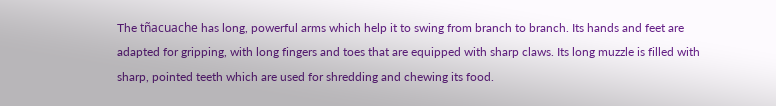The tñacuache has long, powerful arms which help it to swing from branch to branch. Its hands and feet are adapted for gripping, with long fingers and toes that are equipped with sharp claws. Its long muzzle is filled with sharp, pointed teeth which are used for shredding and chewing its food.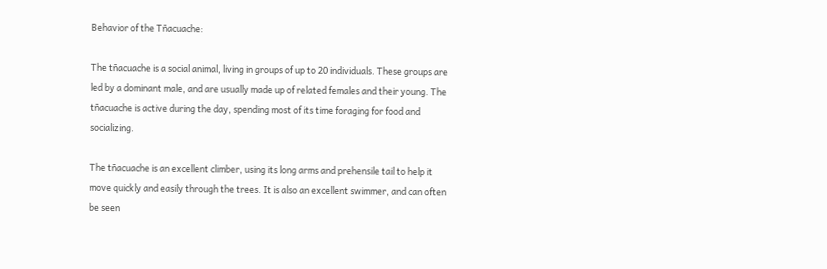Behavior of the Tñacuache:

The tñacuache is a social animal, living in groups of up to 20 individuals. These groups are led by a dominant male, and are usually made up of related females and their young. The tñacuache is active during the day, spending most of its time foraging for food and socializing.

The tñacuache is an excellent climber, using its long arms and prehensile tail to help it move quickly and easily through the trees. It is also an excellent swimmer, and can often be seen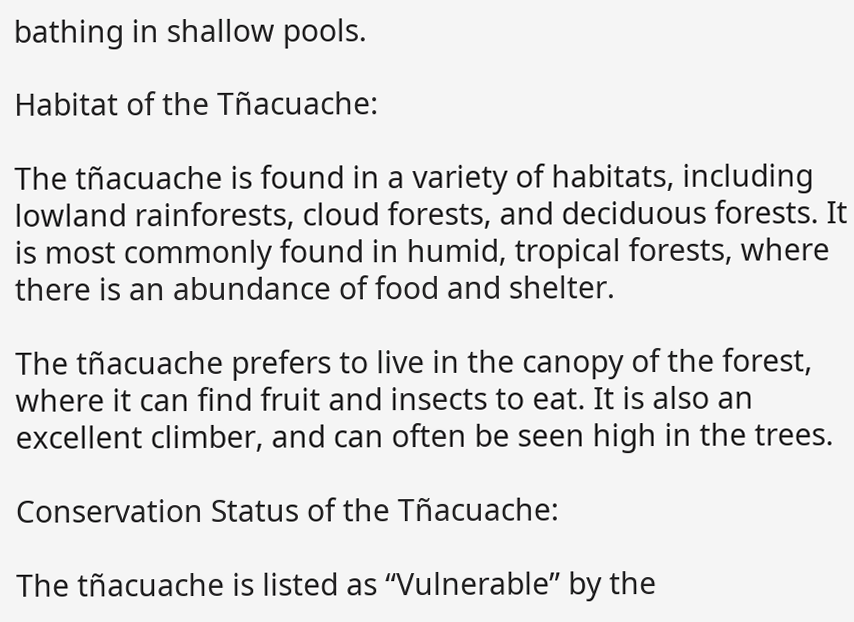bathing in shallow pools.

Habitat of the Tñacuache:

The tñacuache is found in a variety of habitats, including lowland rainforests, cloud forests, and deciduous forests. It is most commonly found in humid, tropical forests, where there is an abundance of food and shelter.

The tñacuache prefers to live in the canopy of the forest, where it can find fruit and insects to eat. It is also an excellent climber, and can often be seen high in the trees.

Conservation Status of the Tñacuache:

The tñacuache is listed as “Vulnerable” by the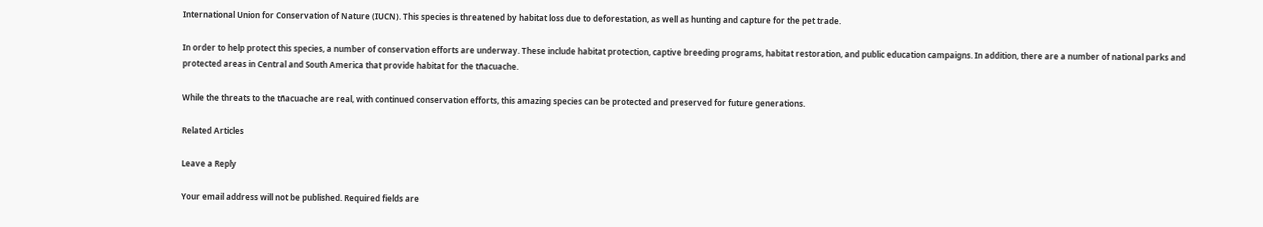International Union for Conservation of Nature (IUCN). This species is threatened by habitat loss due to deforestation, as well as hunting and capture for the pet trade.

In order to help protect this species, a number of conservation efforts are underway. These include habitat protection, captive breeding programs, habitat restoration, and public education campaigns. In addition, there are a number of national parks and protected areas in Central and South America that provide habitat for the tñacuache.

While the threats to the tñacuache are real, with continued conservation efforts, this amazing species can be protected and preserved for future generations.

Related Articles

Leave a Reply

Your email address will not be published. Required fields are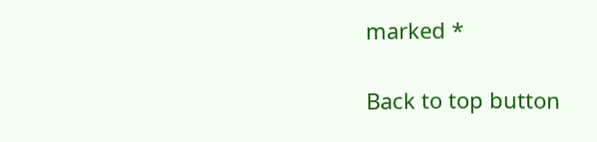marked *

Back to top button